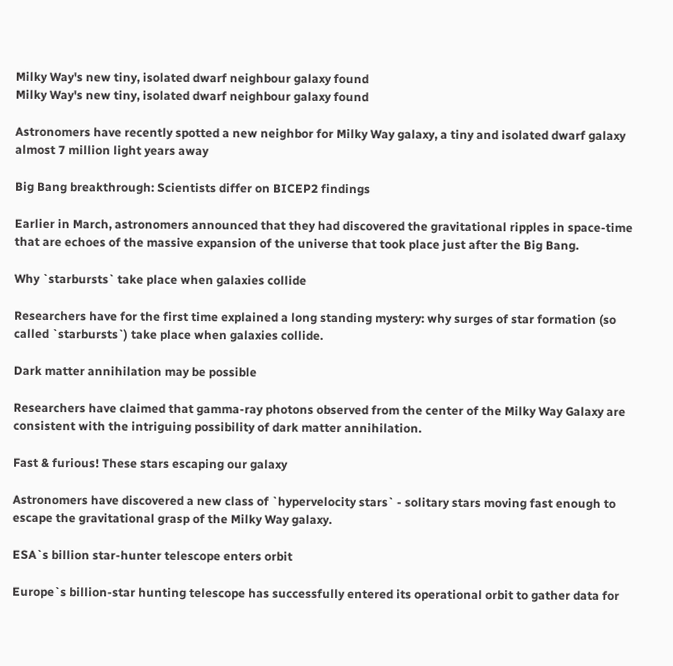Milky Way's new tiny, isolated dwarf neighbour galaxy found
Milky Way's new tiny, isolated dwarf neighbour galaxy found

Astronomers have recently spotted a new neighbor for Milky Way galaxy, a tiny and isolated dwarf galaxy almost 7 million light years away

Big Bang breakthrough: Scientists differ on BICEP2 findings

Earlier in March, astronomers announced that they had discovered the gravitational ripples in space-time that are echoes of the massive expansion of the universe that took place just after the Big Bang.

Why `starbursts` take place when galaxies collide

Researchers have for the first time explained a long standing mystery: why surges of star formation (so called `starbursts`) take place when galaxies collide.

Dark matter annihilation may be possible

Researchers have claimed that gamma-ray photons observed from the center of the Milky Way Galaxy are consistent with the intriguing possibility of dark matter annihilation.

Fast & furious! These stars escaping our galaxy

Astronomers have discovered a new class of `hypervelocity stars` - solitary stars moving fast enough to escape the gravitational grasp of the Milky Way galaxy.

ESA`s billion star-hunter telescope enters orbit

Europe`s billion-star hunting telescope has successfully entered its operational orbit to gather data for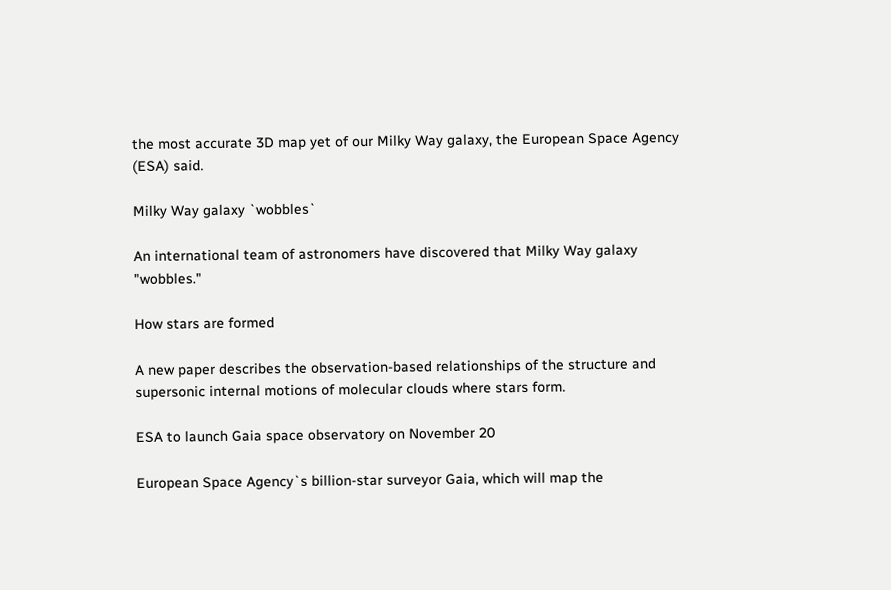the most accurate 3D map yet of our Milky Way galaxy, the European Space Agency (ESA) said.

Milky Way galaxy `wobbles`

An international team of astronomers have discovered that Milky Way galaxy "wobbles."

How stars are formed

A new paper describes the observation-based relationships of the structure and supersonic internal motions of molecular clouds where stars form.

ESA to launch Gaia space observatory on November 20

European Space Agency`s billion-star surveyor Gaia, which will map the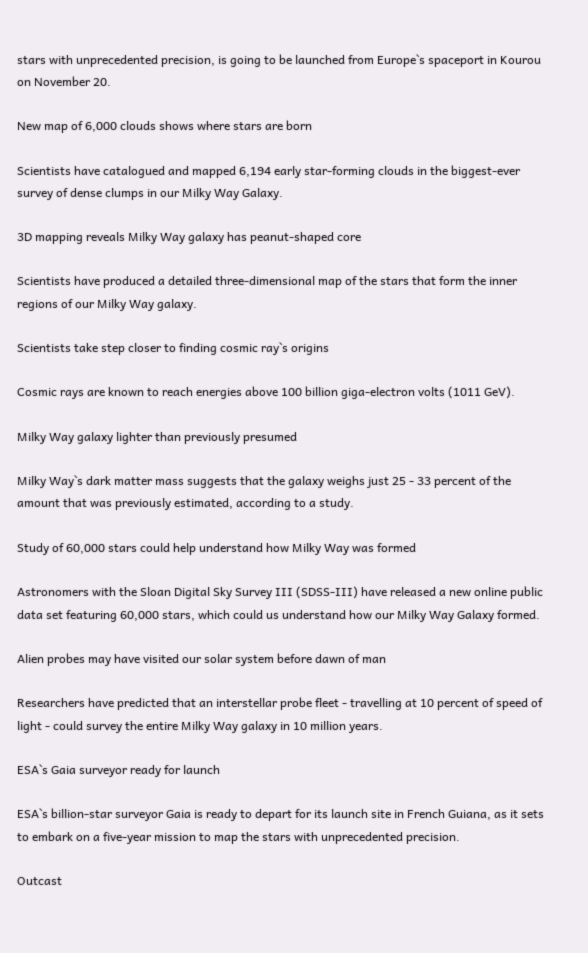stars with unprecedented precision, is going to be launched from Europe`s spaceport in Kourou on November 20.

New map of 6,000 clouds shows where stars are born

Scientists have catalogued and mapped 6,194 early star-forming clouds in the biggest-ever survey of dense clumps in our Milky Way Galaxy.

3D mapping reveals Milky Way galaxy has peanut-shaped core

Scientists have produced a detailed three-dimensional map of the stars that form the inner regions of our Milky Way galaxy.

Scientists take step closer to finding cosmic ray`s origins

Cosmic rays are known to reach energies above 100 billion giga-electron volts (1011 GeV).

Milky Way galaxy lighter than previously presumed

Milky Way`s dark matter mass suggests that the galaxy weighs just 25 - 33 percent of the amount that was previously estimated, according to a study.

Study of 60,000 stars could help understand how Milky Way was formed

Astronomers with the Sloan Digital Sky Survey III (SDSS-III) have released a new online public data set featuring 60,000 stars, which could us understand how our Milky Way Galaxy formed.

Alien probes may have visited our solar system before dawn of man

Researchers have predicted that an interstellar probe fleet - travelling at 10 percent of speed of light - could survey the entire Milky Way galaxy in 10 million years.

ESA`s Gaia surveyor ready for launch

ESA`s billion-star surveyor Gaia is ready to depart for its launch site in French Guiana, as it sets to embark on a five-year mission to map the stars with unprecedented precision.

Outcast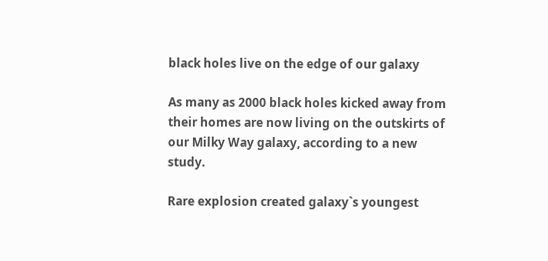black holes live on the edge of our galaxy

As many as 2000 black holes kicked away from their homes are now living on the outskirts of our Milky Way galaxy, according to a new study.

Rare explosion created galaxy`s youngest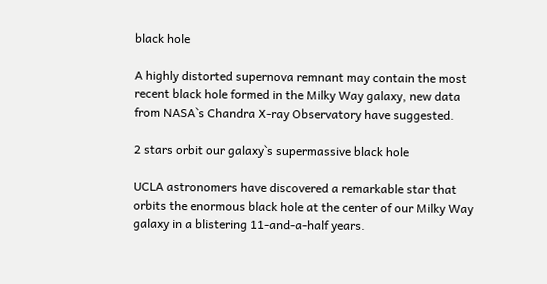black hole

A highly distorted supernova remnant may contain the most recent black hole formed in the Milky Way galaxy, new data from NASA`s Chandra X-ray Observatory have suggested.

2 stars orbit our galaxy`s supermassive black hole

UCLA astronomers have discovered a remarkable star that orbits the enormous black hole at the center of our Milky Way galaxy in a blistering 11-and-a-half years.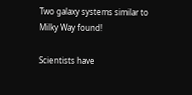Two galaxy systems similar to Milky Way found!

Scientists have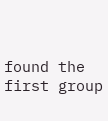found the first group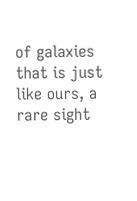of galaxies that is just like ours, a rare sight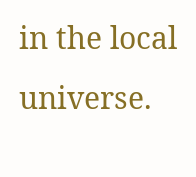in the local universe.